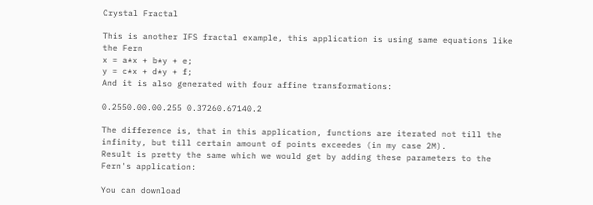Crystal Fractal

This is another IFS fractal example, this application is using same equations like the Fern
x = a*x + b*y + e;
y = c*x + d*y + f;
And it is also generated with four affine transformations:

0.2550.00.00.255 0.37260.67140.2

The difference is, that in this application, functions are iterated not till the infinity, but till certain amount of points exceedes (in my case 2M).
Result is pretty the same which we would get by adding these parameters to the Fern's application:

You can download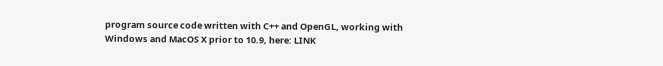program source code written with C++ and OpenGL, working with Windows and MacOS X prior to 10.9, here: LINK